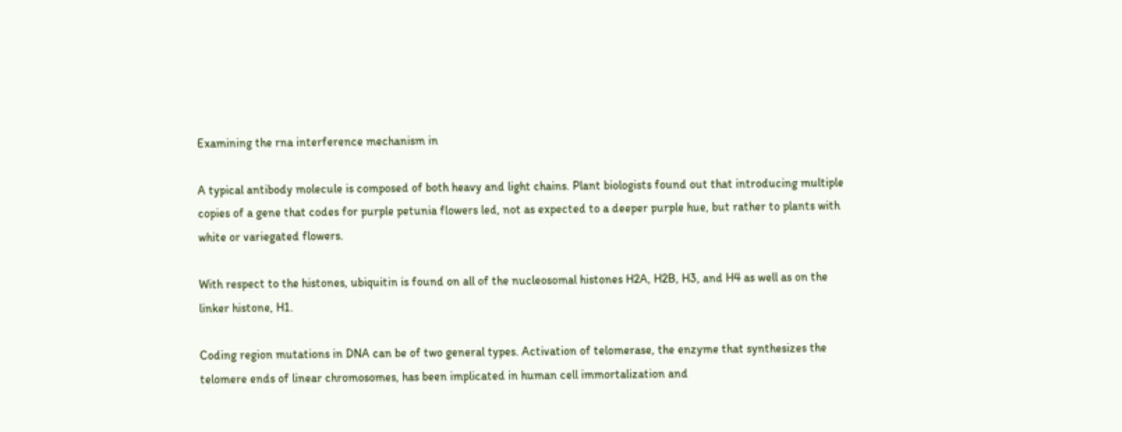Examining the rna interference mechanism in

A typical antibody molecule is composed of both heavy and light chains. Plant biologists found out that introducing multiple copies of a gene that codes for purple petunia flowers led, not as expected to a deeper purple hue, but rather to plants with white or variegated flowers.

With respect to the histones, ubiquitin is found on all of the nucleosomal histones H2A, H2B, H3, and H4 as well as on the linker histone, H1.

Coding region mutations in DNA can be of two general types. Activation of telomerase, the enzyme that synthesizes the telomere ends of linear chromosomes, has been implicated in human cell immortalization and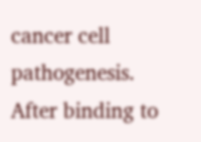cancer cell pathogenesis. After binding to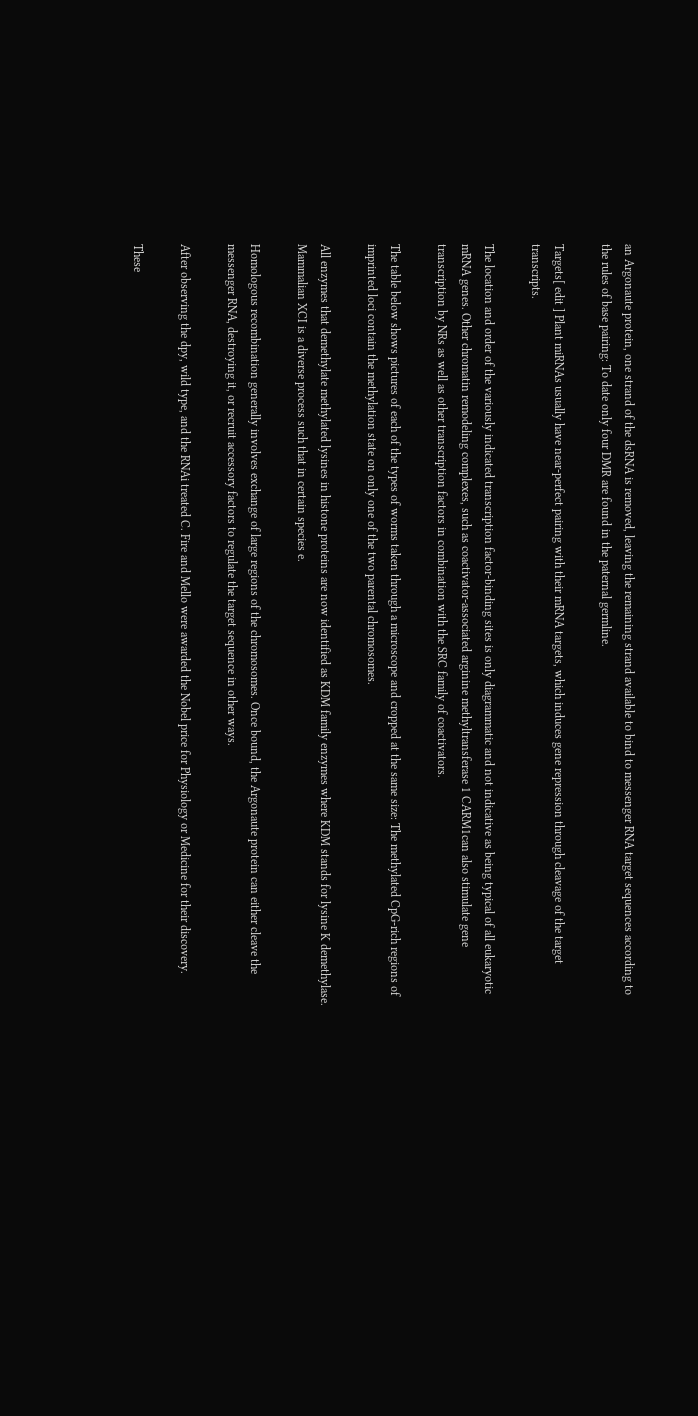an Argonaute protein, one strand of the dsRNA is removed, leaving the remaining strand available to bind to messenger RNA target sequences according to the rules of base pairing: To date only four DMR are found in the paternal germline.

Targets[ edit ] Plant miRNAs usually have near-perfect pairing with their mRNA targets, which induces gene repression through cleavage of the target transcripts.

The location and order of the variously indicated transcription factor-binding sites is only diagrammatic and not indicative as being typical of all eukaryotic mRNA genes. Other chromatin remodeling complexes, such as coactivator-associated arginine methyltransferase 1 CARM1can also stimulate gene transcription by NRs as well as other transcription factors in combination with the SRC family of coactivators.

The table below shows pictures of each of the types of worms taken through a microscope and cropped at the same size: The methylated CpG-rich regions of imprinted loci contain the methylation state on only one of the two parental chromosomes.

All enzymes that demethylate methylated lysines in histone proteins are now identified as KDM family enzymes where KDM stands for lysine K demethylase. Mammalian XCI is a diverse process such that in certain species e.

Homologous recombination generally involves exchange of large regions of the chromosomes. Once bound, the Argonaute protein can either cleave the messenger RNA, destroying it, or recruit accessory factors to regulate the target sequence in other ways.

After observing the dpy, wild type, and the RNAi treated C. Fire and Mello were awarded the Nobel price for Physiology or Medicine for their discovery.

These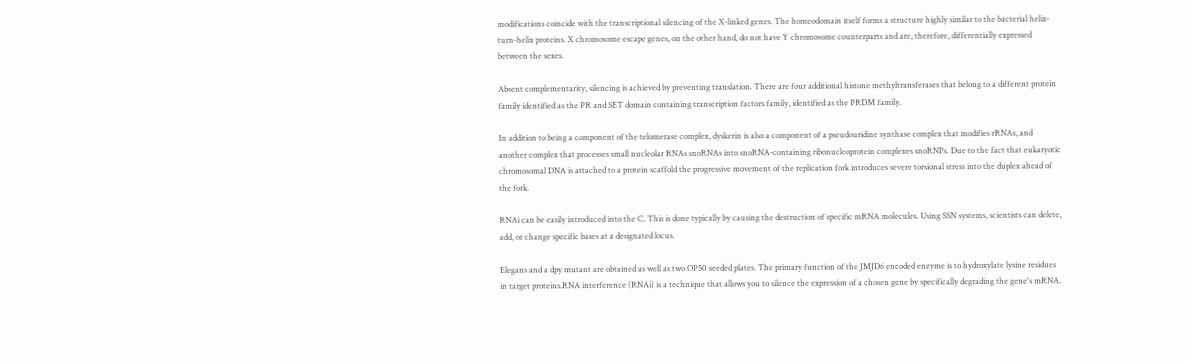modifications coincide with the transcriptional silencing of the X-linked genes. The homeodomain itself forms a structure highly similar to the bacterial helix-turn-helix proteins. X chromosome escape genes, on the other hand, do not have Y chromosome counterparts and are, therefore, differentially expressed between the sexes.

Absent complementarity, silencing is achieved by preventing translation. There are four additional histone methyltransferases that belong to a different protein family identified as the PR and SET domain containing transcription factors family, identified as the PRDM family.

In addition to being a component of the telomerase complex, dyskerin is also a component of a pseudouridine synthase complex that modifies rRNAs, and another complex that processes small nucleolar RNAs snoRNAs into snoRNA-containing ribonucleoprotein complexes snoRNPs. Due to the fact that eukaryotic chromosomal DNA is attached to a protein scaffold the progressive movement of the replication fork introduces severe torsional stress into the duplex ahead of the fork.

RNAi can be easily introduced into the C. This is done typically by causing the destruction of specific mRNA molecules. Using SSN systems, scientists can delete, add, or change specific bases at a designated locus.

Elegans and a dpy mutant are obtained as well as two OP50 seeded plates. The primary function of the JMJD6 encoded enzyme is to hydroxylate lysine residues in target proteins.RNA interference (RNAi) is a technique that allows you to silence the expression of a chosen gene by specifically degrading the gene's mRNA.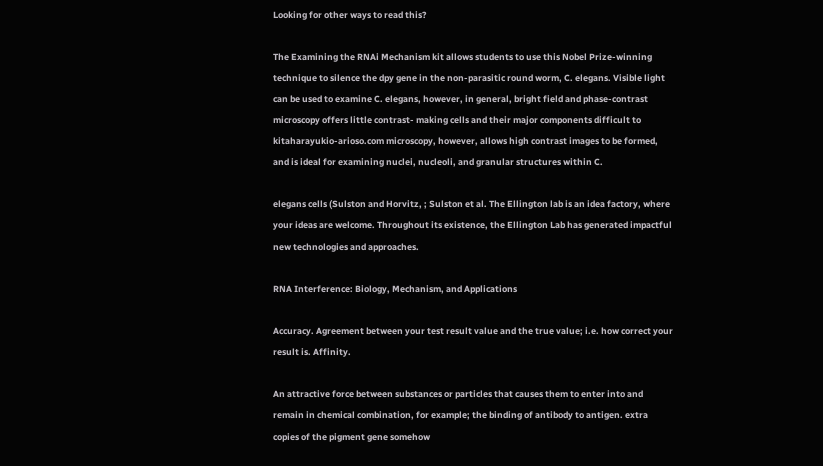Looking for other ways to read this?

The Examining the RNAi Mechanism kit allows students to use this Nobel Prize-winning technique to silence the dpy gene in the non-parasitic round worm, C. elegans. Visible light can be used to examine C. elegans, however, in general, bright field and phase-contrast microscopy offers little contrast- making cells and their major components difficult to kitaharayukio-arioso.com microscopy, however, allows high contrast images to be formed, and is ideal for examining nuclei, nucleoli, and granular structures within C.

elegans cells (Sulston and Horvitz, ; Sulston et al. The Ellington lab is an idea factory, where your ideas are welcome. Throughout its existence, the Ellington Lab has generated impactful new technologies and approaches.

RNA Interference: Biology, Mechanism, and Applications

Accuracy. Agreement between your test result value and the true value; i.e. how correct your result is. Affinity.

An attractive force between substances or particles that causes them to enter into and remain in chemical combination, for example; the binding of antibody to antigen. extra copies of the pigment gene somehow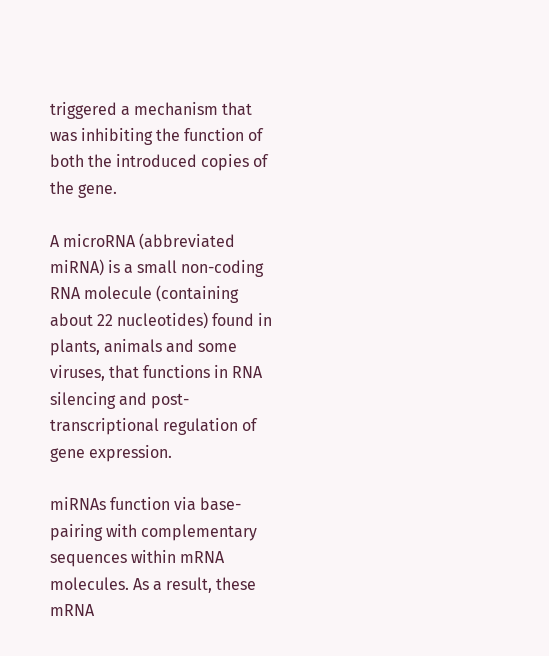triggered a mechanism that was inhibiting the function of both the introduced copies of the gene.

A microRNA (abbreviated miRNA) is a small non-coding RNA molecule (containing about 22 nucleotides) found in plants, animals and some viruses, that functions in RNA silencing and post-transcriptional regulation of gene expression.

miRNAs function via base-pairing with complementary sequences within mRNA molecules. As a result, these mRNA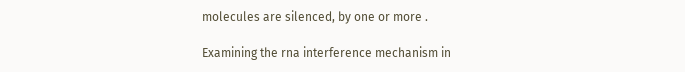molecules are silenced, by one or more .

Examining the rna interference mechanism in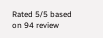Rated 5/5 based on 94 review